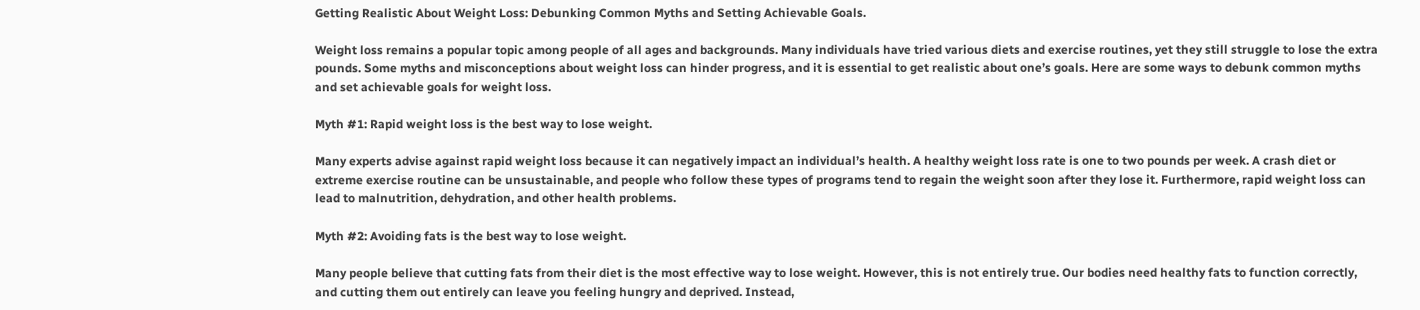Getting Realistic About Weight Loss: Debunking Common Myths and Setting Achievable Goals.

Weight loss remains a popular topic among people of all ages and backgrounds. Many individuals have tried various diets and exercise routines, yet they still struggle to lose the extra pounds. Some myths and misconceptions about weight loss can hinder progress, and it is essential to get realistic about one’s goals. Here are some ways to debunk common myths and set achievable goals for weight loss.

Myth #1: Rapid weight loss is the best way to lose weight.

Many experts advise against rapid weight loss because it can negatively impact an individual’s health. A healthy weight loss rate is one to two pounds per week. A crash diet or extreme exercise routine can be unsustainable, and people who follow these types of programs tend to regain the weight soon after they lose it. Furthermore, rapid weight loss can lead to malnutrition, dehydration, and other health problems.

Myth #2: Avoiding fats is the best way to lose weight.

Many people believe that cutting fats from their diet is the most effective way to lose weight. However, this is not entirely true. Our bodies need healthy fats to function correctly, and cutting them out entirely can leave you feeling hungry and deprived. Instead,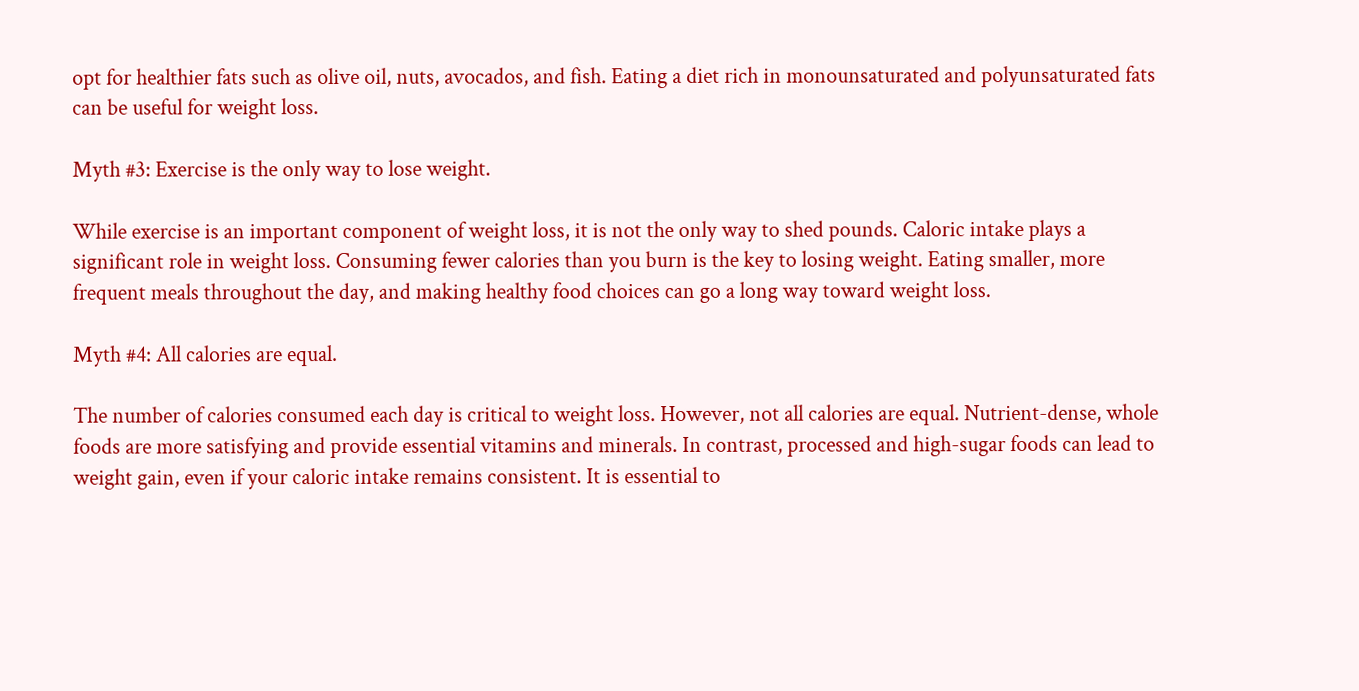opt for healthier fats such as olive oil, nuts, avocados, and fish. Eating a diet rich in monounsaturated and polyunsaturated fats can be useful for weight loss.

Myth #3: Exercise is the only way to lose weight.

While exercise is an important component of weight loss, it is not the only way to shed pounds. Caloric intake plays a significant role in weight loss. Consuming fewer calories than you burn is the key to losing weight. Eating smaller, more frequent meals throughout the day, and making healthy food choices can go a long way toward weight loss.

Myth #4: All calories are equal.

The number of calories consumed each day is critical to weight loss. However, not all calories are equal. Nutrient-dense, whole foods are more satisfying and provide essential vitamins and minerals. In contrast, processed and high-sugar foods can lead to weight gain, even if your caloric intake remains consistent. It is essential to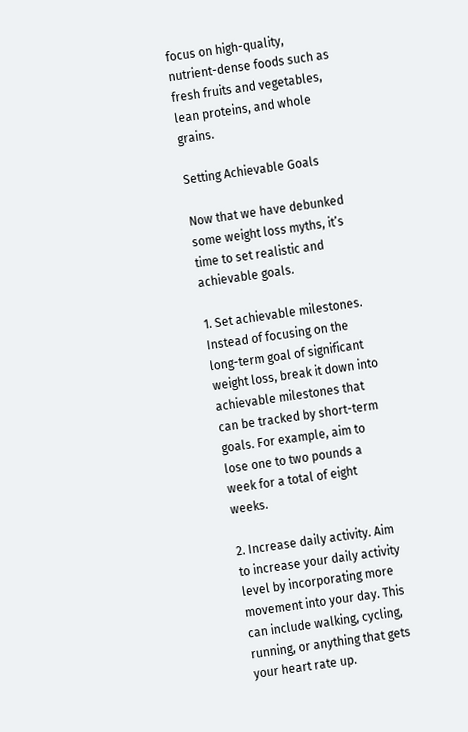focus on high-quality, nutrient-dense foods such as fresh fruits and vegetables, lean proteins, and whole grains.

Setting Achievable Goals

Now that we have debunked some weight loss myths, it’s time to set realistic and achievable goals.

1. Set achievable milestones. Instead of focusing on the long-term goal of significant weight loss, break it down into achievable milestones that can be tracked by short-term goals. For example, aim to lose one to two pounds a week for a total of eight weeks.

2. Increase daily activity. Aim to increase your daily activity level by incorporating more movement into your day. This can include walking, cycling, running, or anything that gets your heart rate up.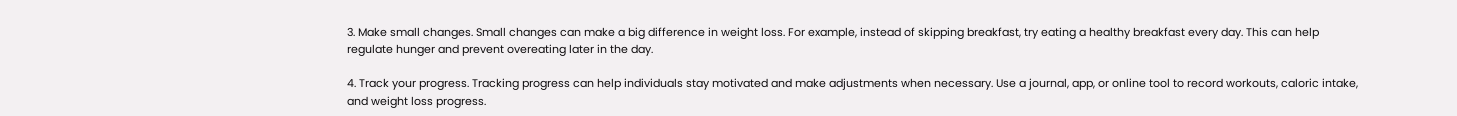3. Make small changes. Small changes can make a big difference in weight loss. For example, instead of skipping breakfast, try eating a healthy breakfast every day. This can help regulate hunger and prevent overeating later in the day.

4. Track your progress. Tracking progress can help individuals stay motivated and make adjustments when necessary. Use a journal, app, or online tool to record workouts, caloric intake, and weight loss progress.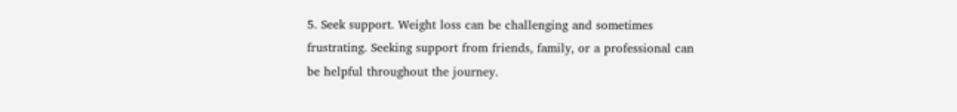5. Seek support. Weight loss can be challenging and sometimes frustrating. Seeking support from friends, family, or a professional can be helpful throughout the journey.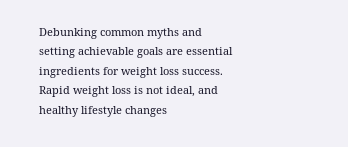Debunking common myths and setting achievable goals are essential ingredients for weight loss success. Rapid weight loss is not ideal, and healthy lifestyle changes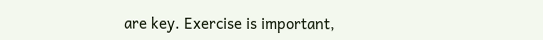are key. Exercise is important,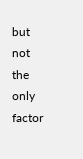but not the only factor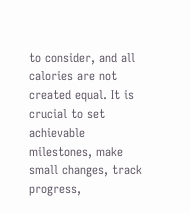to consider, and all calories are not created equal. It is crucial to set achievable milestones, make small changes, track progress,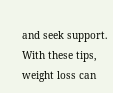and seek support. With these tips, weight loss can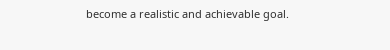become a realistic and achievable goal.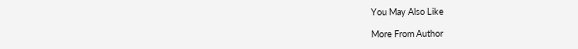You May Also Like

More From Author